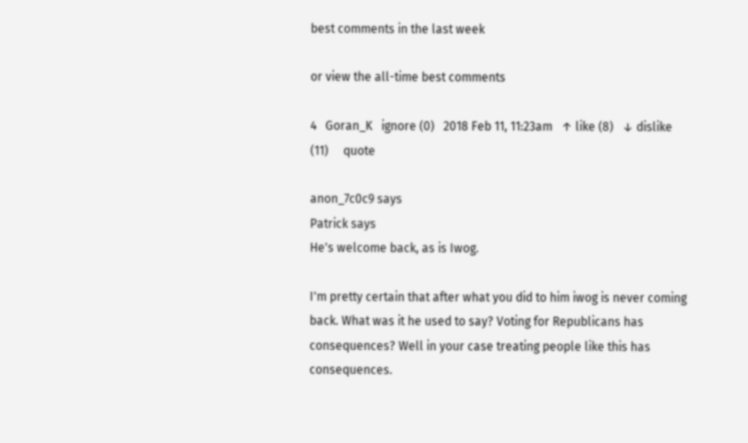best comments in the last week

or view the all-time best comments

4   Goran_K   ignore (0)   2018 Feb 11, 11:23am   ↑ like (8)   ↓ dislike (11)     quote

anon_7c0c9 says
Patrick says
He's welcome back, as is Iwog.

I'm pretty certain that after what you did to him iwog is never coming back. What was it he used to say? Voting for Republicans has consequences? Well in your case treating people like this has consequences.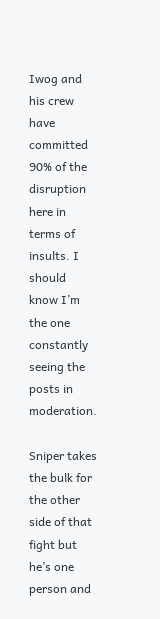Iwog and his crew have committed 90% of the disruption here in terms of insults. I should know I’m the one constantly seeing the posts in moderation.

Sniper takes the bulk for the other side of that fight but he’s one person and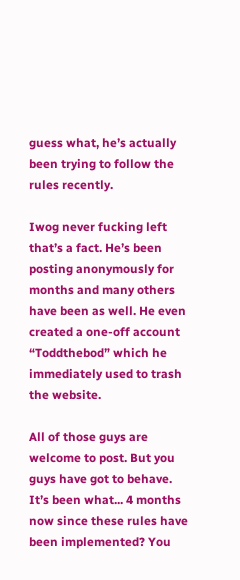guess what, he’s actually been trying to follow the rules recently.

Iwog never fucking left that’s a fact. He’s been posting anonymously for months and many others have been as well. He even created a one-off account “Toddthebod” which he immediately used to trash the website.

All of those guys are welcome to post. But you guys have got to behave. It’s been what... 4 months now since these rules have been implemented? You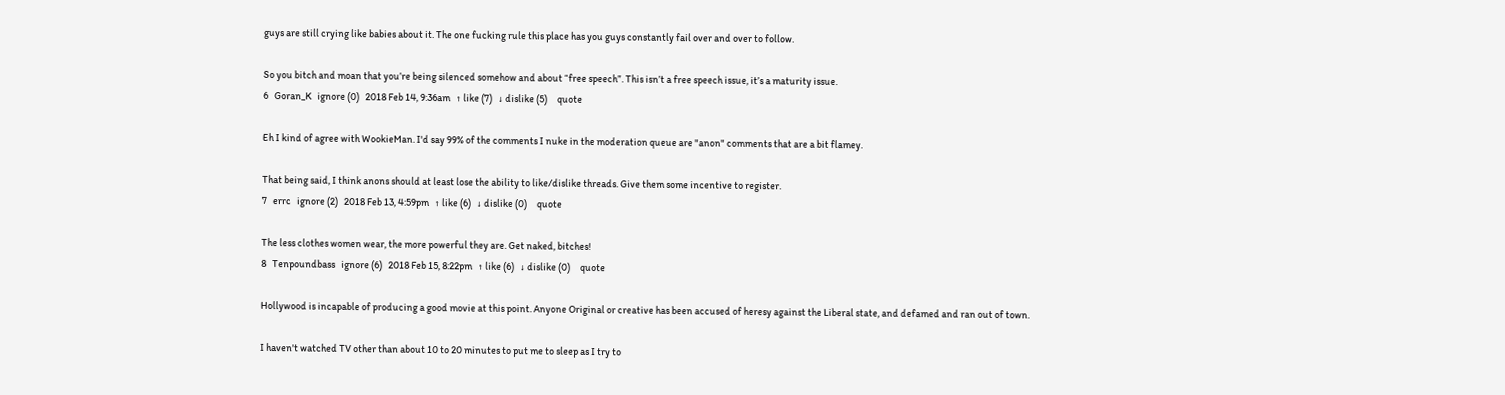guys are still crying like babies about it. The one fucking rule this place has you guys constantly fail over and over to follow.

So you bitch and moan that you’re being silenced somehow and about “free speech”. This isn’t a free speech issue, it’s a maturity issue.
6   Goran_K   ignore (0)   2018 Feb 14, 9:36am   ↑ like (7)   ↓ dislike (5)     quote

Eh I kind of agree with WookieMan. I'd say 99% of the comments I nuke in the moderation queue are "anon" comments that are a bit flamey.

That being said, I think anons should at least lose the ability to like/dislike threads. Give them some incentive to register.
7   errc   ignore (2)   2018 Feb 13, 4:59pm   ↑ like (6)   ↓ dislike (0)     quote

The less clothes women wear, the more powerful they are. Get naked, bitches!
8   Tenpoundbass   ignore (6)   2018 Feb 15, 8:22pm   ↑ like (6)   ↓ dislike (0)     quote

Hollywood is incapable of producing a good movie at this point. Anyone Original or creative has been accused of heresy against the Liberal state, and defamed and ran out of town.

I haven't watched TV other than about 10 to 20 minutes to put me to sleep as I try to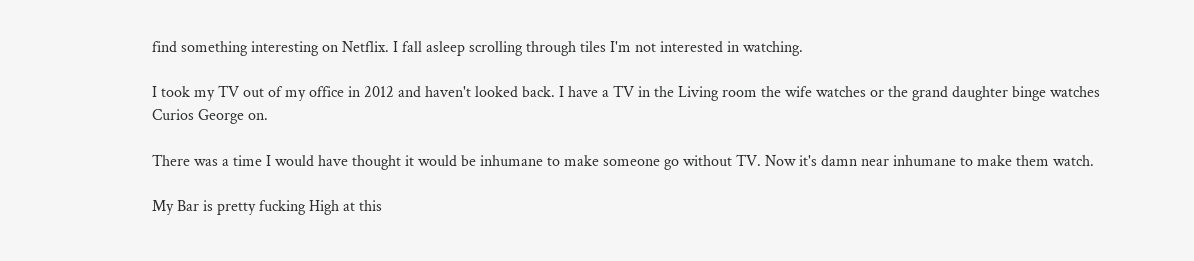find something interesting on Netflix. I fall asleep scrolling through tiles I'm not interested in watching.

I took my TV out of my office in 2012 and haven't looked back. I have a TV in the Living room the wife watches or the grand daughter binge watches Curios George on.

There was a time I would have thought it would be inhumane to make someone go without TV. Now it's damn near inhumane to make them watch.

My Bar is pretty fucking High at this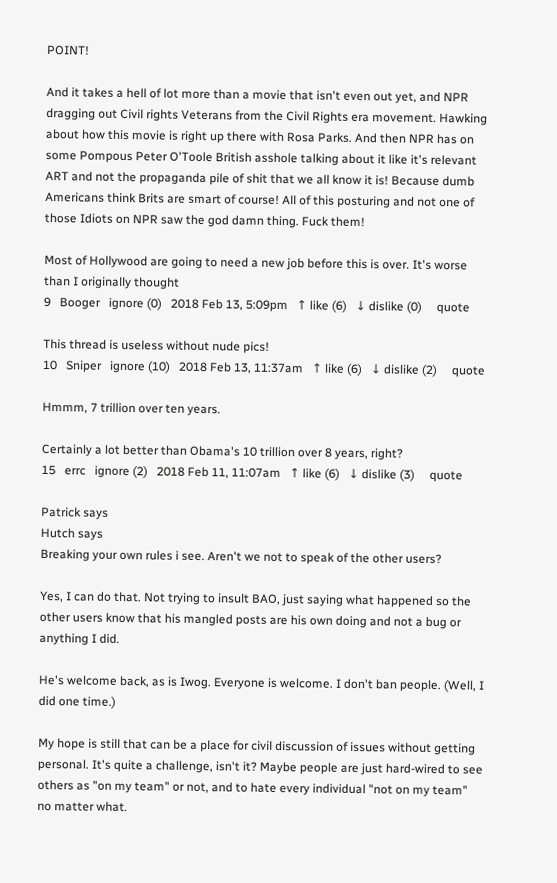POINT!

And it takes a hell of lot more than a movie that isn't even out yet, and NPR dragging out Civil rights Veterans from the Civil Rights era movement. Hawking about how this movie is right up there with Rosa Parks. And then NPR has on some Pompous Peter O'Toole British asshole talking about it like it's relevant ART and not the propaganda pile of shit that we all know it is! Because dumb Americans think Brits are smart of course! All of this posturing and not one of those Idiots on NPR saw the god damn thing. Fuck them!

Most of Hollywood are going to need a new job before this is over. It's worse than I originally thought
9   Booger   ignore (0)   2018 Feb 13, 5:09pm   ↑ like (6)   ↓ dislike (0)     quote

This thread is useless without nude pics!
10   Sniper   ignore (10)   2018 Feb 13, 11:37am   ↑ like (6)   ↓ dislike (2)     quote

Hmmm, 7 trillion over ten years.

Certainly a lot better than Obama's 10 trillion over 8 years, right?
15   errc   ignore (2)   2018 Feb 11, 11:07am   ↑ like (6)   ↓ dislike (3)     quote

Patrick says
Hutch says
Breaking your own rules i see. Aren't we not to speak of the other users?

Yes, I can do that. Not trying to insult BAO, just saying what happened so the other users know that his mangled posts are his own doing and not a bug or anything I did.

He's welcome back, as is Iwog. Everyone is welcome. I don't ban people. (Well, I did one time.)

My hope is still that can be a place for civil discussion of issues without getting personal. It's quite a challenge, isn't it? Maybe people are just hard-wired to see others as "on my team" or not, and to hate every individual "not on my team" no matter what.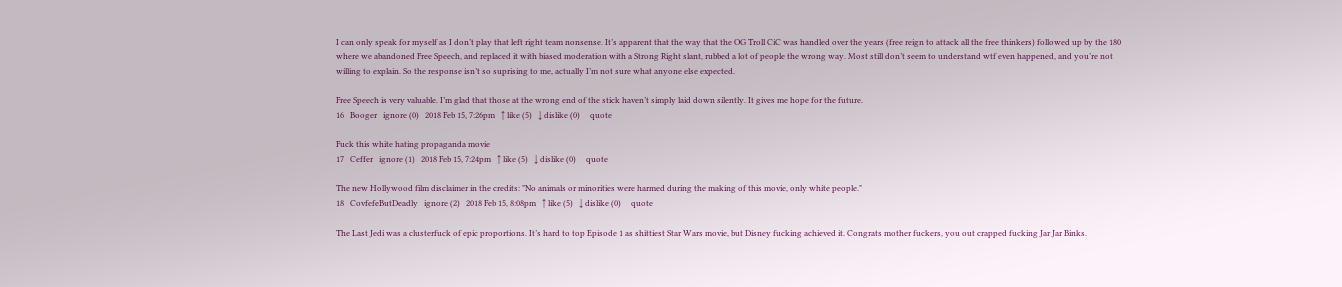I can only speak for myself as I don’t play that left right team nonsense. It’s apparent that the way that the OG Troll CiC was handled over the years (free reign to attack all the free thinkers) followed up by the 180 where we abandoned Free Speech, and replaced it with biased moderation with a Strong Right slant, rubbed a lot of people the wrong way. Most still don’t seem to understand wtf even happened, and you’re not willing to explain. So the response isn’t so suprising to me, actually I’m not sure what anyone else expected.

Free Speech is very valuable. I’m glad that those at the wrong end of the stick haven’t simply laid down silently. It gives me hope for the future.
16   Booger   ignore (0)   2018 Feb 15, 7:26pm   ↑ like (5)   ↓ dislike (0)     quote

Fuck this white hating propaganda movie
17   Ceffer   ignore (1)   2018 Feb 15, 7:24pm   ↑ like (5)   ↓ dislike (0)     quote

The new Hollywood film disclaimer in the credits: "No animals or minorities were harmed during the making of this movie, only white people."
18   CovfefeButDeadly   ignore (2)   2018 Feb 15, 8:08pm   ↑ like (5)   ↓ dislike (0)     quote

The Last Jedi was a clusterfuck of epic proportions. It’s hard to top Episode 1 as shittiest Star Wars movie, but Disney fucking achieved it. Congrats mother fuckers, you out crapped fucking Jar Jar Binks.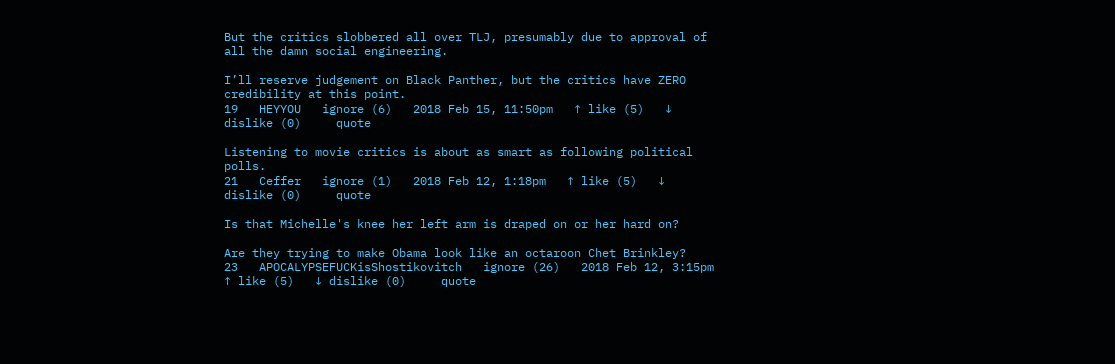But the critics slobbered all over TLJ, presumably due to approval of all the damn social engineering.

I’ll reserve judgement on Black Panther, but the critics have ZERO credibility at this point.
19   HEYYOU   ignore (6)   2018 Feb 15, 11:50pm   ↑ like (5)   ↓ dislike (0)     quote

Listening to movie critics is about as smart as following political polls.
21   Ceffer   ignore (1)   2018 Feb 12, 1:18pm   ↑ like (5)   ↓ dislike (0)     quote

Is that Michelle's knee her left arm is draped on or her hard on?

Are they trying to make Obama look like an octaroon Chet Brinkley?
23   APOCALYPSEFUCKisShostikovitch   ignore (26)   2018 Feb 12, 3:15pm   ↑ like (5)   ↓ dislike (0)     quote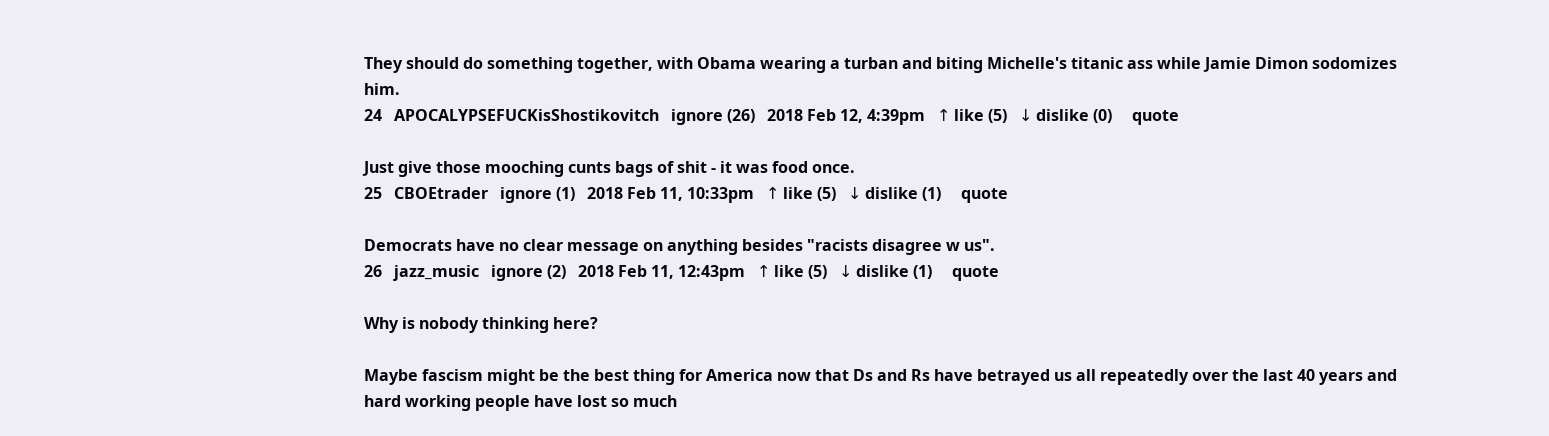They should do something together, with Obama wearing a turban and biting Michelle's titanic ass while Jamie Dimon sodomizes him.
24   APOCALYPSEFUCKisShostikovitch   ignore (26)   2018 Feb 12, 4:39pm   ↑ like (5)   ↓ dislike (0)     quote

Just give those mooching cunts bags of shit - it was food once.
25   CBOEtrader   ignore (1)   2018 Feb 11, 10:33pm   ↑ like (5)   ↓ dislike (1)     quote

Democrats have no clear message on anything besides "racists disagree w us".
26   jazz_music   ignore (2)   2018 Feb 11, 12:43pm   ↑ like (5)   ↓ dislike (1)     quote

Why is nobody thinking here?

Maybe fascism might be the best thing for America now that Ds and Rs have betrayed us all repeatedly over the last 40 years and hard working people have lost so much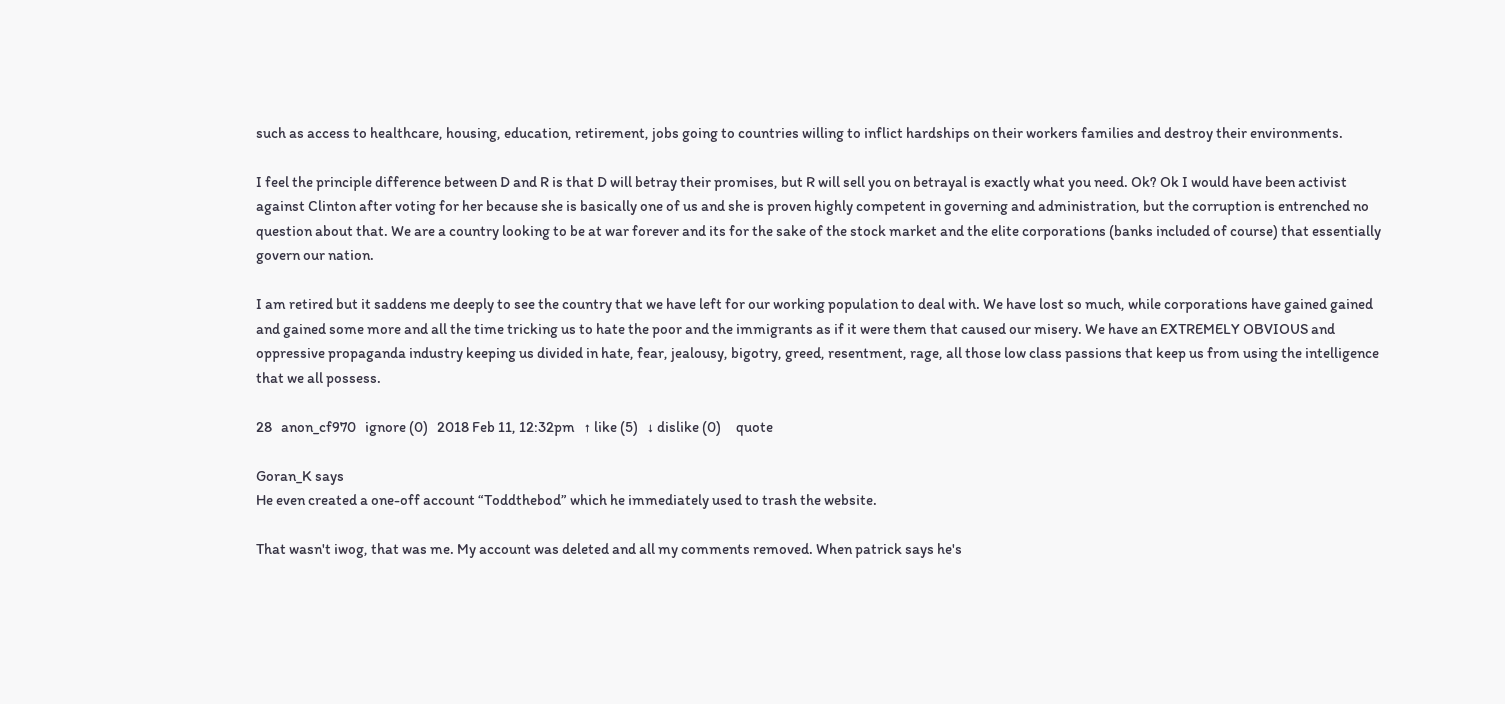such as access to healthcare, housing, education, retirement, jobs going to countries willing to inflict hardships on their workers families and destroy their environments.

I feel the principle difference between D and R is that D will betray their promises, but R will sell you on betrayal is exactly what you need. Ok? Ok I would have been activist against Clinton after voting for her because she is basically one of us and she is proven highly competent in governing and administration, but the corruption is entrenched no question about that. We are a country looking to be at war forever and its for the sake of the stock market and the elite corporations (banks included of course) that essentially govern our nation.

I am retired but it saddens me deeply to see the country that we have left for our working population to deal with. We have lost so much, while corporations have gained gained and gained some more and all the time tricking us to hate the poor and the immigrants as if it were them that caused our misery. We have an EXTREMELY OBVIOUS and oppressive propaganda industry keeping us divided in hate, fear, jealousy, bigotry, greed, resentment, rage, all those low class passions that keep us from using the intelligence that we all possess.

28   anon_cf970   ignore (0)   2018 Feb 11, 12:32pm   ↑ like (5)   ↓ dislike (0)     quote

Goran_K says
He even created a one-off account “Toddthebod” which he immediately used to trash the website.

That wasn't iwog, that was me. My account was deleted and all my comments removed. When patrick says he's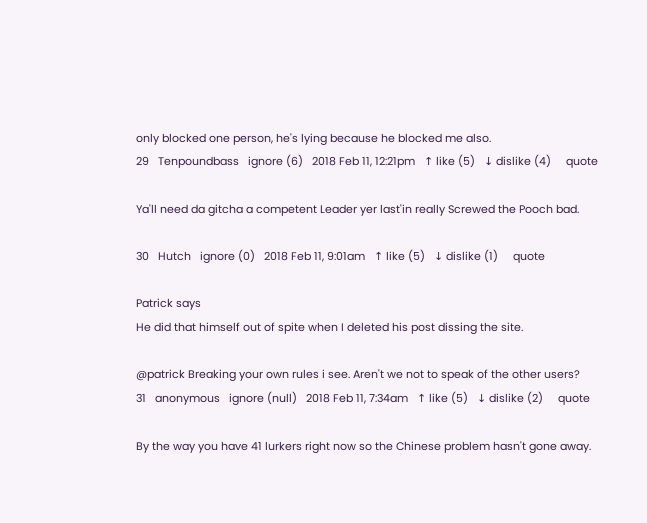only blocked one person, he's lying because he blocked me also.
29   Tenpoundbass   ignore (6)   2018 Feb 11, 12:21pm   ↑ like (5)   ↓ dislike (4)     quote

Ya'll need da gitcha a competent Leader yer last'in really Screwed the Pooch bad.

30   Hutch   ignore (0)   2018 Feb 11, 9:01am   ↑ like (5)   ↓ dislike (1)     quote

Patrick says
He did that himself out of spite when I deleted his post dissing the site.

@patrick Breaking your own rules i see. Aren't we not to speak of the other users?
31   anonymous   ignore (null)   2018 Feb 11, 7:34am   ↑ like (5)   ↓ dislike (2)     quote

By the way you have 41 lurkers right now so the Chinese problem hasn't gone away.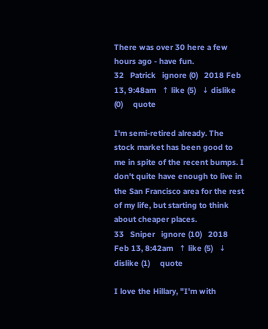There was over 30 here a few hours ago - have fun.
32   Patrick   ignore (0)   2018 Feb 13, 9:48am   ↑ like (5)   ↓ dislike (0)     quote

I'm semi-retired already. The stock market has been good to me in spite of the recent bumps. I don't quite have enough to live in the San Francisco area for the rest of my life, but starting to think about cheaper places.
33   Sniper   ignore (10)   2018 Feb 13, 8:42am   ↑ like (5)   ↓ dislike (1)     quote

I love the Hillary, "I'm with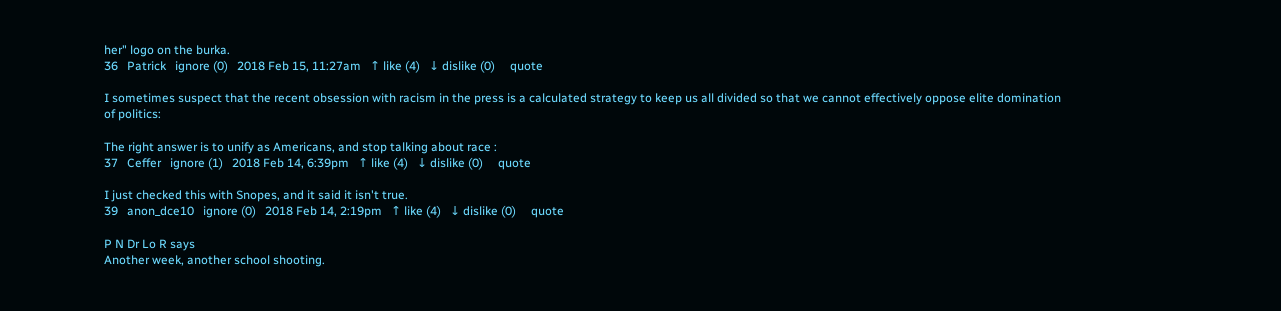her" logo on the burka.
36   Patrick   ignore (0)   2018 Feb 15, 11:27am   ↑ like (4)   ↓ dislike (0)     quote

I sometimes suspect that the recent obsession with racism in the press is a calculated strategy to keep us all divided so that we cannot effectively oppose elite domination of politics:

The right answer is to unify as Americans, and stop talking about race :
37   Ceffer   ignore (1)   2018 Feb 14, 6:39pm   ↑ like (4)   ↓ dislike (0)     quote

I just checked this with Snopes, and it said it isn't true.
39   anon_dce10   ignore (0)   2018 Feb 14, 2:19pm   ↑ like (4)   ↓ dislike (0)     quote

P N Dr Lo R says
Another week, another school shooting.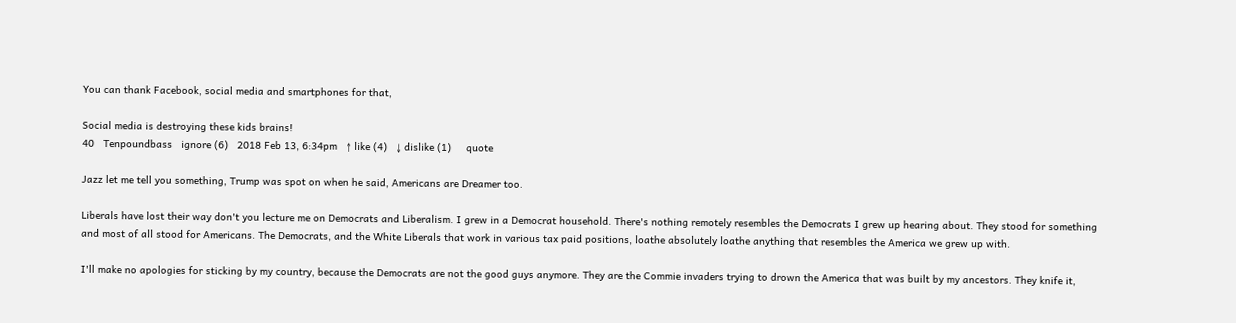You can thank Facebook, social media and smartphones for that,

Social media is destroying these kids brains!
40   Tenpoundbass   ignore (6)   2018 Feb 13, 6:34pm   ↑ like (4)   ↓ dislike (1)     quote

Jazz let me tell you something, Trump was spot on when he said, Americans are Dreamer too.

Liberals have lost their way don't you lecture me on Democrats and Liberalism. I grew in a Democrat household. There's nothing remotely resembles the Democrats I grew up hearing about. They stood for something and most of all stood for Americans. The Democrats, and the White Liberals that work in various tax paid positions, loathe absolutely loathe anything that resembles the America we grew up with.

I'll make no apologies for sticking by my country, because the Democrats are not the good guys anymore. They are the Commie invaders trying to drown the America that was built by my ancestors. They knife it,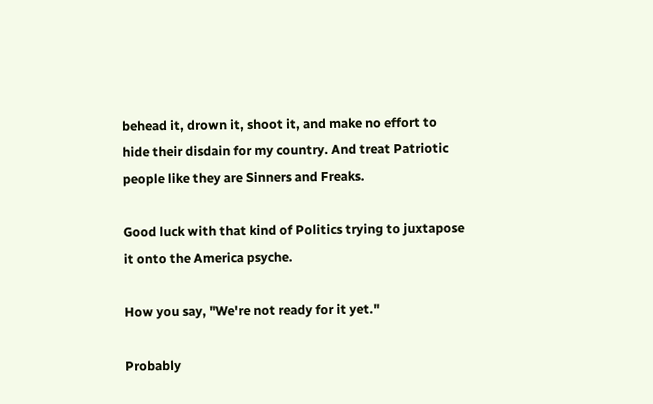behead it, drown it, shoot it, and make no effort to hide their disdain for my country. And treat Patriotic people like they are Sinners and Freaks.

Good luck with that kind of Politics trying to juxtapose it onto the America psyche.

How you say, "We're not ready for it yet."

Probably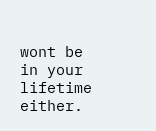wont be in your lifetime either.